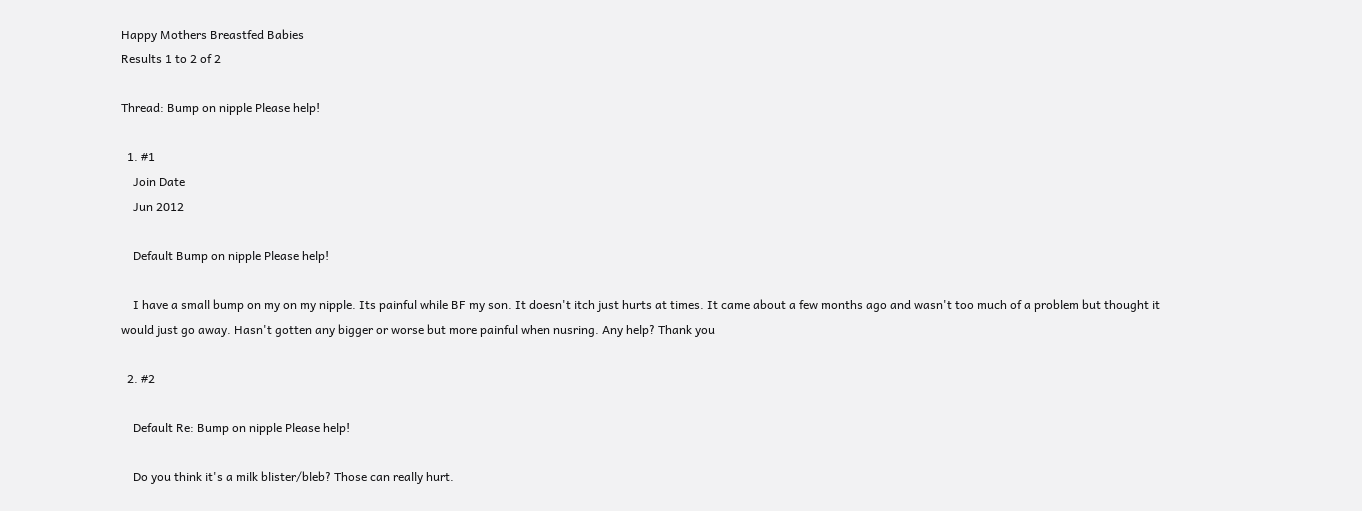Happy Mothers Breastfed Babies
Results 1 to 2 of 2

Thread: Bump on nipple Please help!

  1. #1
    Join Date
    Jun 2012

    Default Bump on nipple Please help!

    I have a small bump on my on my nipple. Its painful while BF my son. It doesn't itch just hurts at times. It came about a few months ago and wasn't too much of a problem but thought it would just go away. Hasn't gotten any bigger or worse but more painful when nusring. Any help? Thank you

  2. #2

    Default Re: Bump on nipple Please help!

    Do you think it's a milk blister/bleb? Those can really hurt.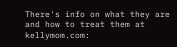There's info on what they are and how to treat them at kellymom.com: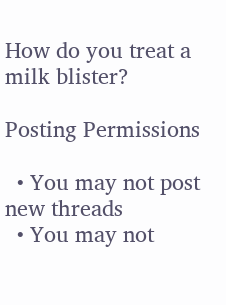How do you treat a milk blister?

Posting Permissions

  • You may not post new threads
  • You may not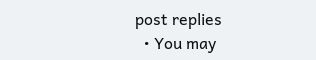post replies
  • You may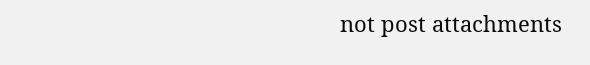not post attachments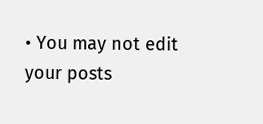• You may not edit your posts